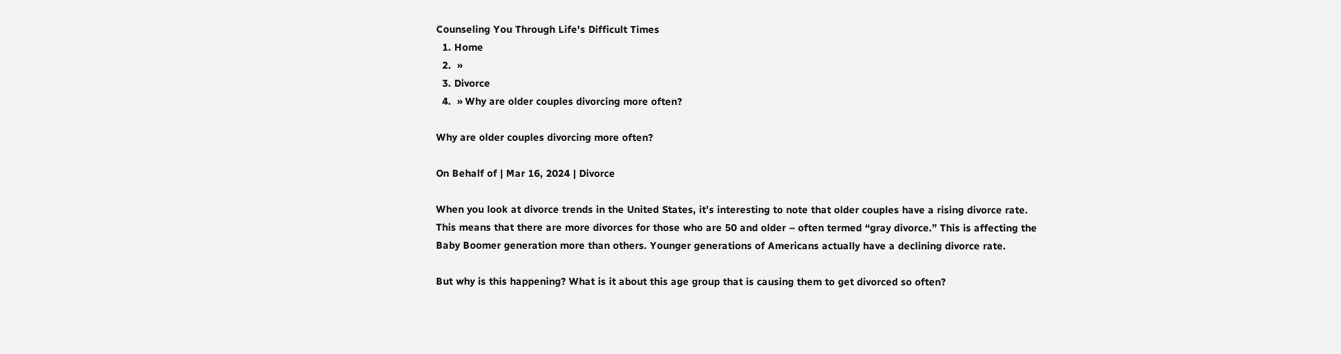Counseling You Through Life's Difficult Times
  1. Home
  2.  »
  3. Divorce
  4.  » Why are older couples divorcing more often?

Why are older couples divorcing more often?

On Behalf of | Mar 16, 2024 | Divorce

When you look at divorce trends in the United States, it’s interesting to note that older couples have a rising divorce rate. This means that there are more divorces for those who are 50 and older – often termed “gray divorce.” This is affecting the Baby Boomer generation more than others. Younger generations of Americans actually have a declining divorce rate.

But why is this happening? What is it about this age group that is causing them to get divorced so often?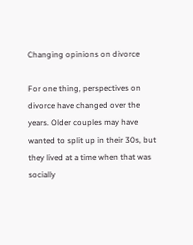Changing opinions on divorce

For one thing, perspectives on divorce have changed over the years. Older couples may have wanted to split up in their 30s, but they lived at a time when that was socially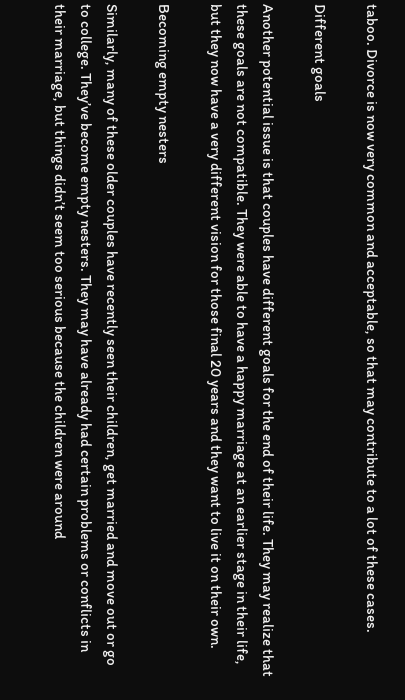taboo. Divorce is now very common and acceptable, so that may contribute to a lot of these cases.

Different goals

Another potential issue is that couples have different goals for the end of their life. They may realize that these goals are not compatible. They were able to have a happy marriage at an earlier stage in their life, but they now have a very different vision for those final 20 years and they want to live it on their own.

Becoming empty nesters

Similarly, many of these older couples have recently seen their children, get married and move out or go to college. They’ve become empty nesters. They may have already had certain problems or conflicts in their marriage, but things didn’t seem too serious because the children were around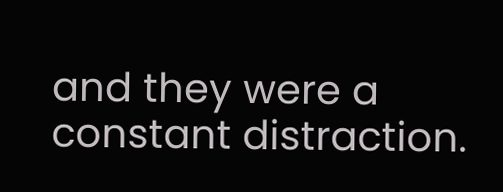and they were a constant distraction.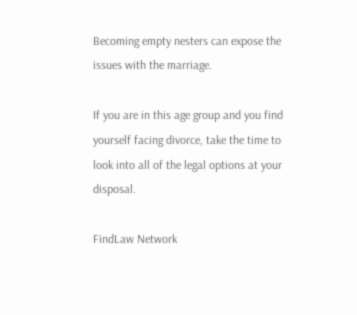Becoming empty nesters can expose the issues with the marriage.

If you are in this age group and you find yourself facing divorce, take the time to look into all of the legal options at your disposal.

FindLaw Network